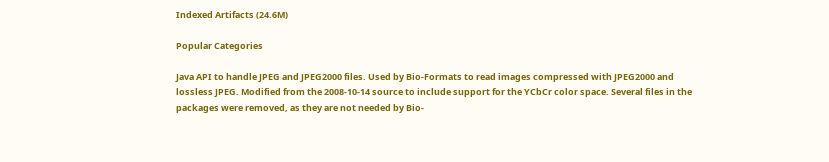Indexed Artifacts (24.6M)

Popular Categories

Java API to handle JPEG and JPEG2000 files. Used by Bio-Formats to read images compressed with JPEG2000 and lossless JPEG. Modified from the 2008-10-14 source to include support for the YCbCr color space. Several files in the packages were removed, as they are not needed by Bio-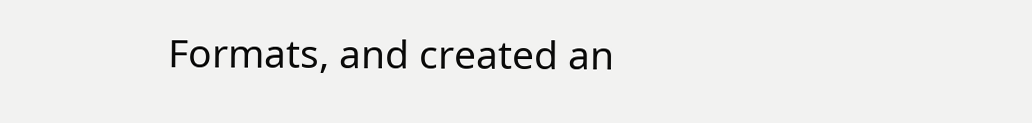Formats, and created an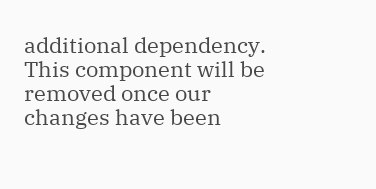additional dependency. This component will be removed once our changes have been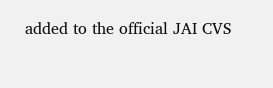added to the official JAI CVS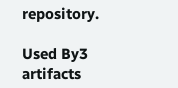repository.

Used By3 artifacts